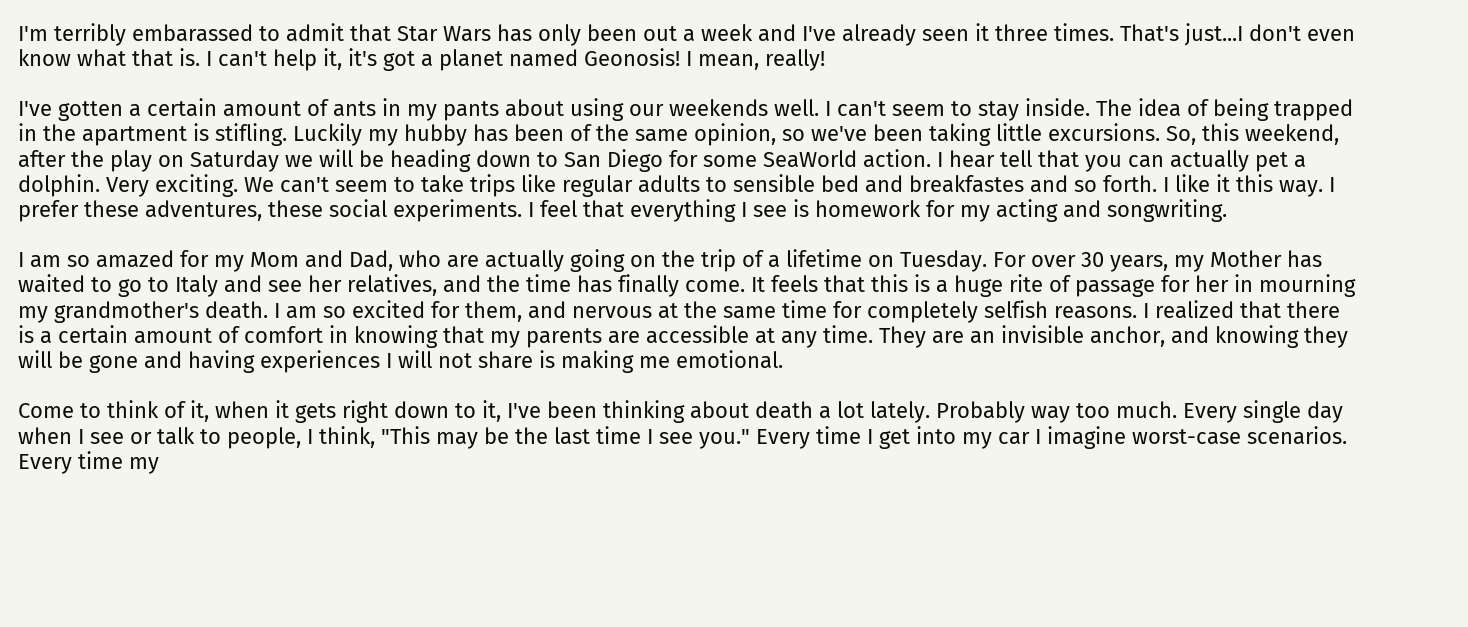I'm terribly embarassed to admit that Star Wars has only been out a week and I've already seen it three times. That's just...I don't even know what that is. I can't help it, it's got a planet named Geonosis! I mean, really!

I've gotten a certain amount of ants in my pants about using our weekends well. I can't seem to stay inside. The idea of being trapped in the apartment is stifling. Luckily my hubby has been of the same opinion, so we've been taking little excursions. So, this weekend, after the play on Saturday we will be heading down to San Diego for some SeaWorld action. I hear tell that you can actually pet a dolphin. Very exciting. We can't seem to take trips like regular adults to sensible bed and breakfastes and so forth. I like it this way. I prefer these adventures, these social experiments. I feel that everything I see is homework for my acting and songwriting.

I am so amazed for my Mom and Dad, who are actually going on the trip of a lifetime on Tuesday. For over 30 years, my Mother has waited to go to Italy and see her relatives, and the time has finally come. It feels that this is a huge rite of passage for her in mourning my grandmother's death. I am so excited for them, and nervous at the same time for completely selfish reasons. I realized that there is a certain amount of comfort in knowing that my parents are accessible at any time. They are an invisible anchor, and knowing they will be gone and having experiences I will not share is making me emotional.

Come to think of it, when it gets right down to it, I've been thinking about death a lot lately. Probably way too much. Every single day when I see or talk to people, I think, "This may be the last time I see you." Every time I get into my car I imagine worst-case scenarios. Every time my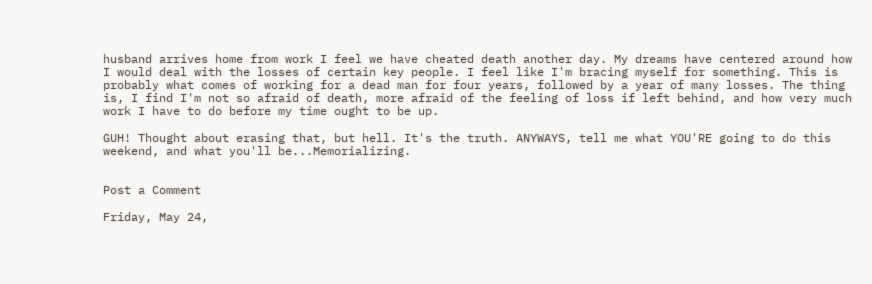husband arrives home from work I feel we have cheated death another day. My dreams have centered around how I would deal with the losses of certain key people. I feel like I'm bracing myself for something. This is probably what comes of working for a dead man for four years, followed by a year of many losses. The thing is, I find I'm not so afraid of death, more afraid of the feeling of loss if left behind, and how very much work I have to do before my time ought to be up.

GUH! Thought about erasing that, but hell. It's the truth. ANYWAYS, tell me what YOU'RE going to do this weekend, and what you'll be...Memorializing.


Post a Comment

Friday, May 24,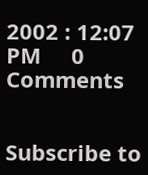2002 : 12:07 PM     0 Comments


Subscribe to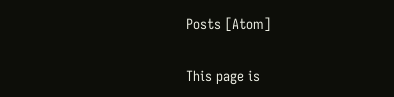Posts [Atom]

This page is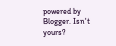powered by Blogger. Isn't yours?